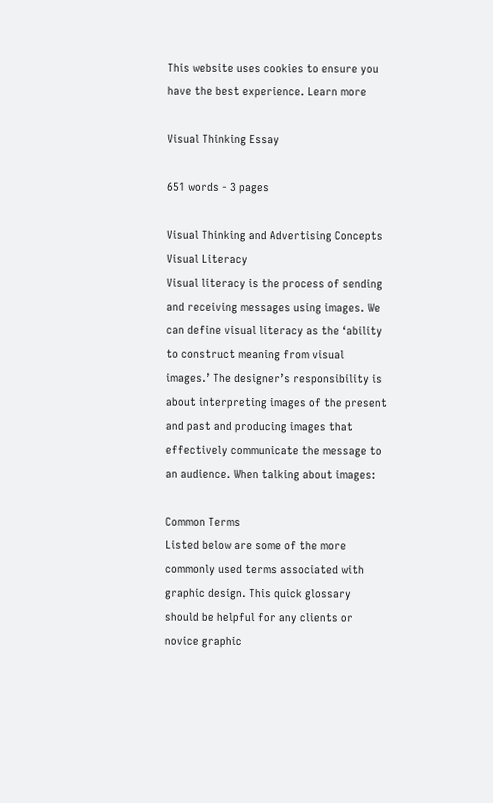This website uses cookies to ensure you have the best experience. Learn more

Visual Thinking Essay

651 words - 3 pages

Visual Thinking and Advertising Concepts Visual Literacy
Visual literacy is the process of sending and receiving messages using images. We can define visual literacy as the ‘ability to construct meaning from visual images.’ The designer’s responsibility is about interpreting images of the present and past and producing images that effectively communicate the message to an audience. When talking about images:

Common Terms
Listed below are some of the more commonly used terms associated with graphic design. This quick glossary should be helpful for any clients or novice graphic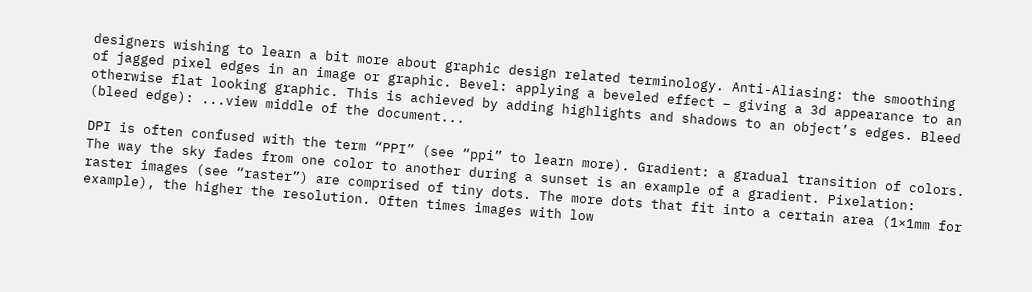designers wishing to learn a bit more about graphic design related terminology. Anti-Aliasing: the smoothing of jagged pixel edges in an image or graphic. Bevel: applying a beveled effect – giving a 3d appearance to an otherwise flat looking graphic. This is achieved by adding highlights and shadows to an object’s edges. Bleed (bleed edge): ...view middle of the document...

DPI is often confused with the term “PPI” (see “ppi” to learn more). Gradient: a gradual transition of colors. The way the sky fades from one color to another during a sunset is an example of a gradient. Pixelation: raster images (see “raster”) are comprised of tiny dots. The more dots that fit into a certain area (1×1mm for example), the higher the resolution. Often times images with low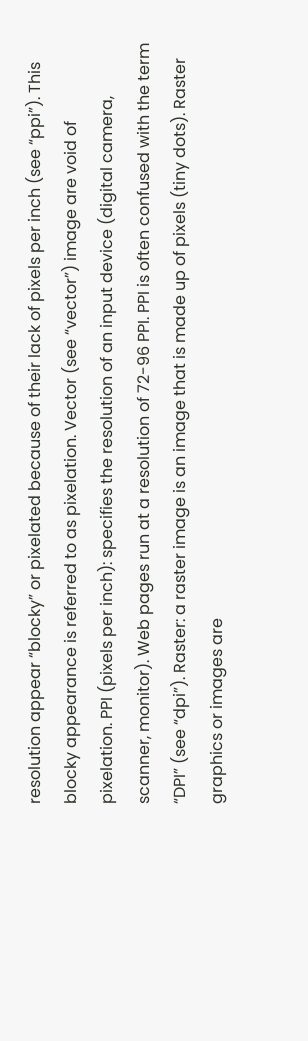resolution appear “blocky” or pixelated because of their lack of pixels per inch (see “ppi”). This blocky appearance is referred to as pixelation. Vector (see “vector”) image are void of pixelation. PPI (pixels per inch): specifies the resolution of an input device (digital camera, scanner, monitor). Web pages run at a resolution of 72-96 PPI. PPI is often confused with the term “DPI” (see “dpi”). Raster: a raster image is an image that is made up of pixels (tiny dots). Raster graphics or images are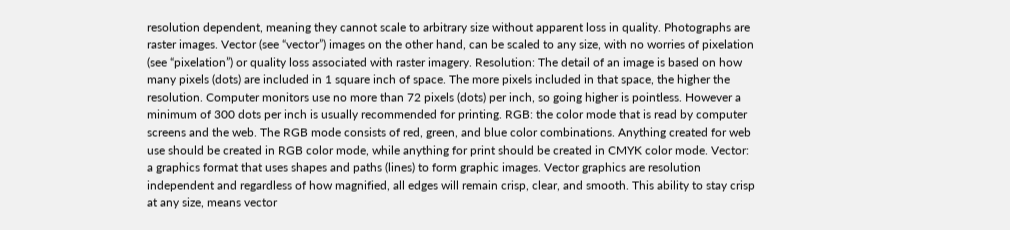resolution dependent, meaning they cannot scale to arbitrary size without apparent loss in quality. Photographs are raster images. Vector (see “vector”) images on the other hand, can be scaled to any size, with no worries of pixelation (see “pixelation”) or quality loss associated with raster imagery. Resolution: The detail of an image is based on how many pixels (dots) are included in 1 square inch of space. The more pixels included in that space, the higher the resolution. Computer monitors use no more than 72 pixels (dots) per inch, so going higher is pointless. However a minimum of 300 dots per inch is usually recommended for printing. RGB: the color mode that is read by computer screens and the web. The RGB mode consists of red, green, and blue color combinations. Anything created for web use should be created in RGB color mode, while anything for print should be created in CMYK color mode. Vector: a graphics format that uses shapes and paths (lines) to form graphic images. Vector graphics are resolution independent and regardless of how magnified, all edges will remain crisp, clear, and smooth. This ability to stay crisp at any size, means vector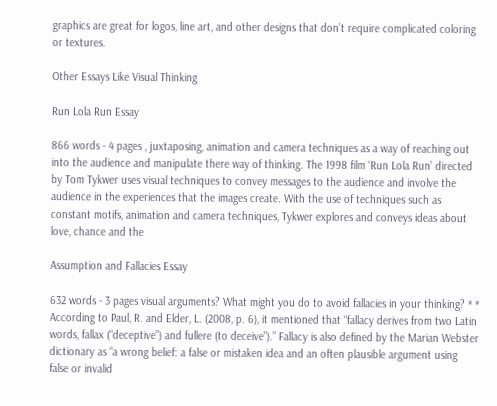graphics are great for logos, line art, and other designs that don’t require complicated coloring or textures.

Other Essays Like Visual Thinking

Run Lola Run Essay

866 words - 4 pages , juxtaposing, animation and camera techniques as a way of reaching out into the audience and manipulate there way of thinking. The 1998 film ‘Run Lola Run’ directed by Tom Tykwer uses visual techniques to convey messages to the audience and involve the audience in the experiences that the images create. With the use of techniques such as constant motifs, animation and camera techniques, Tykwer explores and conveys ideas about love, chance and the

Assumption and Fallacies Essay

632 words - 3 pages visual arguments? What might you do to avoid fallacies in your thinking? * * According to Paul, R. and Elder, L. (2008, p. 6), it mentioned that “fallacy derives from two Latin words, fallax (“deceptive”) and fullere (to deceive”).” Fallacy is also defined by the Marian Webster dictionary as “a wrong belief: a false or mistaken idea and an often plausible argument using false or invalid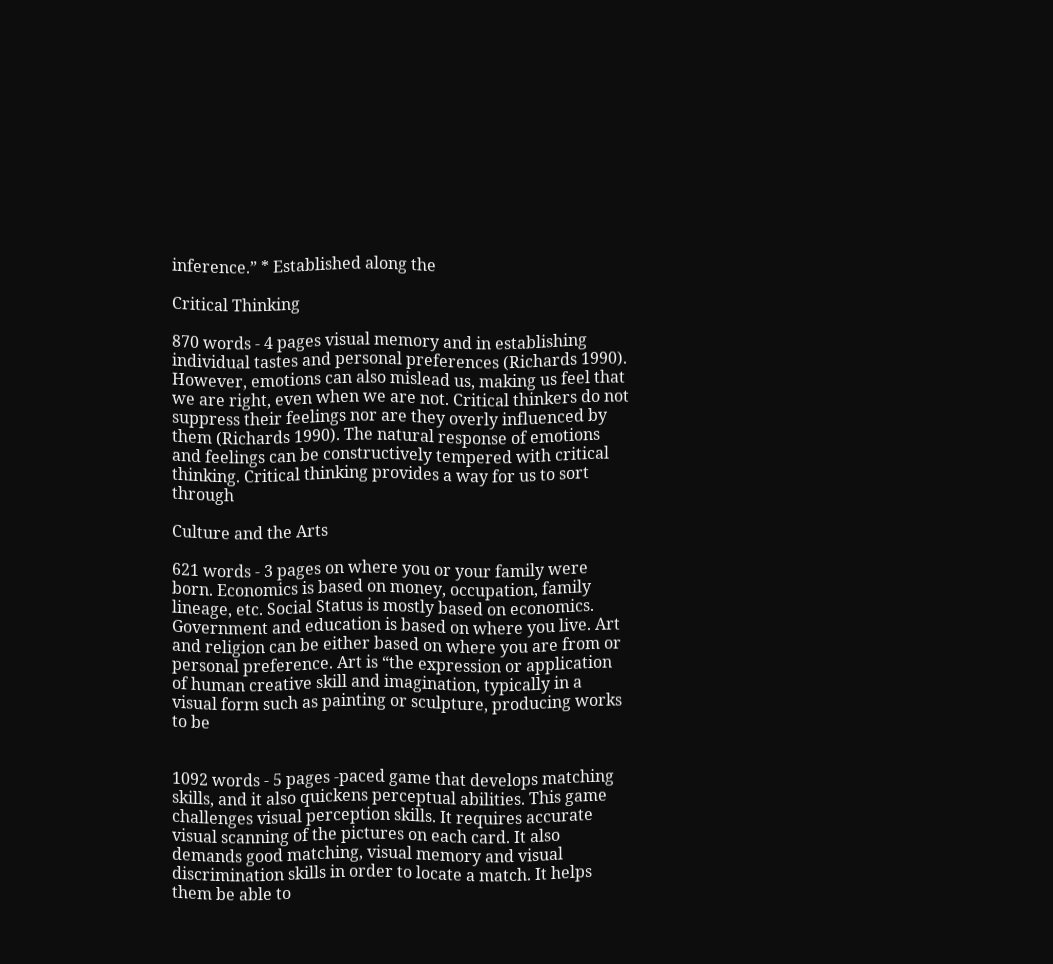inference.” * Established along the

Critical Thinking

870 words - 4 pages visual memory and in establishing individual tastes and personal preferences (Richards 1990). However, emotions can also mislead us, making us feel that we are right, even when we are not. Critical thinkers do not suppress their feelings nor are they overly influenced by them (Richards 1990). The natural response of emotions and feelings can be constructively tempered with critical thinking. Critical thinking provides a way for us to sort through

Culture and the Arts

621 words - 3 pages on where you or your family were born. Economics is based on money, occupation, family lineage, etc. Social Status is mostly based on economics. Government and education is based on where you live. Art and religion can be either based on where you are from or personal preference. Art is “the expression or application of human creative skill and imagination, typically in a visual form such as painting or sculpture, producing works to be


1092 words - 5 pages -paced game that develops matching skills, and it also quickens perceptual abilities. This game challenges visual perception skills. It requires accurate visual scanning of the pictures on each card. It also demands good matching, visual memory and visual discrimination skills in order to locate a match. It helps them be able to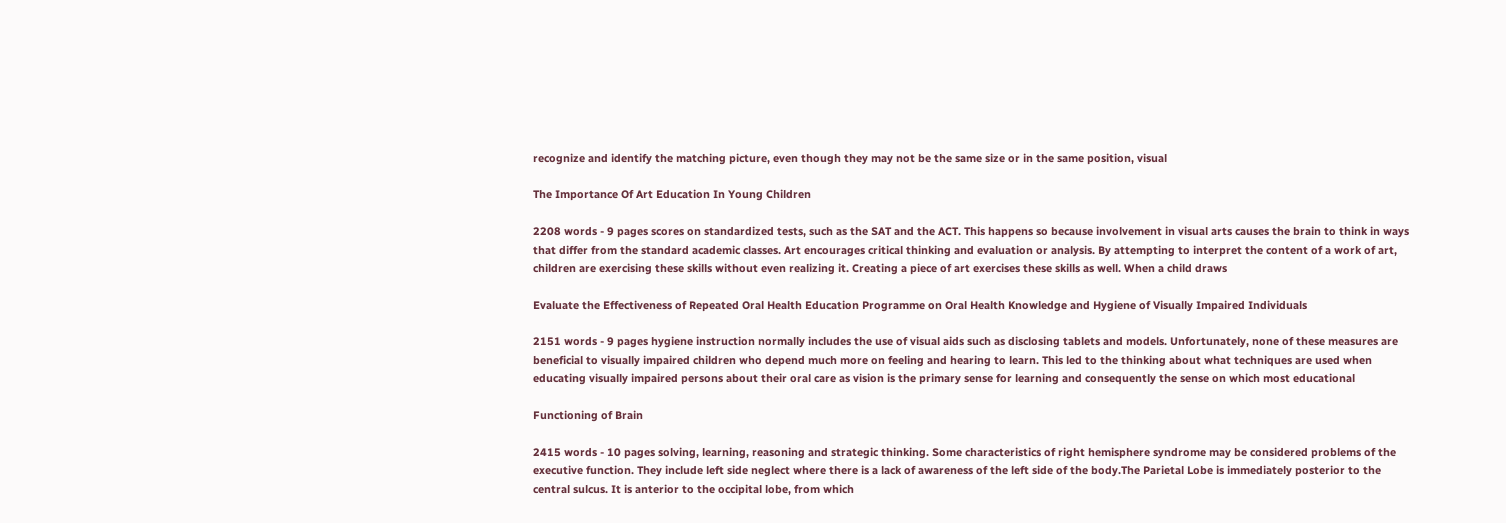recognize and identify the matching picture, even though they may not be the same size or in the same position, visual

The Importance Of Art Education In Young Children

2208 words - 9 pages scores on standardized tests, such as the SAT and the ACT. This happens so because involvement in visual arts causes the brain to think in ways that differ from the standard academic classes. Art encourages critical thinking and evaluation or analysis. By attempting to interpret the content of a work of art, children are exercising these skills without even realizing it. Creating a piece of art exercises these skills as well. When a child draws

Evaluate the Effectiveness of Repeated Oral Health Education Programme on Oral Health Knowledge and Hygiene of Visually Impaired Individuals

2151 words - 9 pages hygiene instruction normally includes the use of visual aids such as disclosing tablets and models. Unfortunately, none of these measures are beneficial to visually impaired children who depend much more on feeling and hearing to learn. This led to the thinking about what techniques are used when educating visually impaired persons about their oral care as vision is the primary sense for learning and consequently the sense on which most educational

Functioning of Brain

2415 words - 10 pages solving, learning, reasoning and strategic thinking. Some characteristics of right hemisphere syndrome may be considered problems of the executive function. They include left side neglect where there is a lack of awareness of the left side of the body.The Parietal Lobe is immediately posterior to the central sulcus. It is anterior to the occipital lobe, from which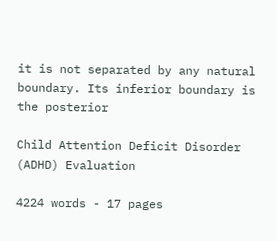it is not separated by any natural boundary. Its inferior boundary is the posterior

Child Attention Deficit Disorder (ADHD) Evaluation

4224 words - 17 pages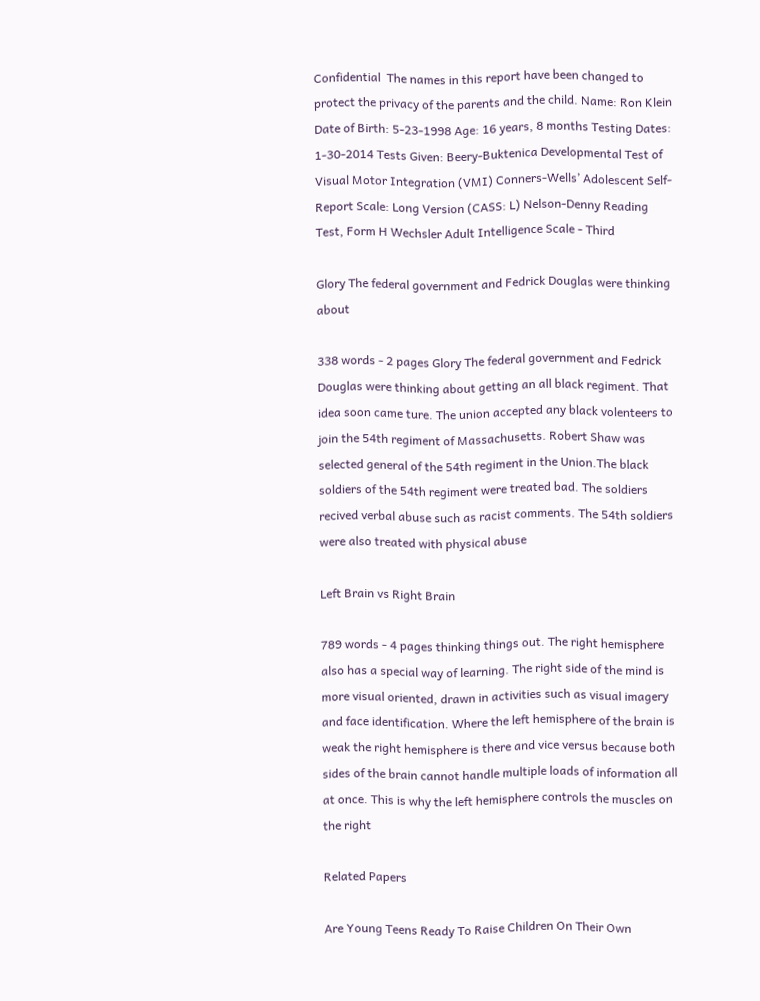Confidential  The names in this report have been changed to protect the privacy of the parents and the child. Name: Ron Klein Date of Birth: 5-23-1998 Age: 16 years, 8 months Testing Dates: 1-30-2014 Tests Given: Beery-Buktenica Developmental Test of Visual Motor Integration (VMI) Conners-Wells’ Adolescent Self-Report Scale: Long Version (CASS: L) Nelson-Denny Reading Test, Form H Wechsler Adult Intelligence Scale - Third

Glory The federal government and Fedrick Douglas were thinking about

338 words - 2 pages Glory The federal government and Fedrick Douglas were thinking about getting an all black regiment. That idea soon came ture. The union accepted any black volenteers to join the 54th regiment of Massachusetts. Robert Shaw was selected general of the 54th regiment in the Union.The black soldiers of the 54th regiment were treated bad. The soldiers recived verbal abuse such as racist comments. The 54th soldiers were also treated with physical abuse

Left Brain vs Right Brain

789 words - 4 pages thinking things out. The right hemisphere also has a special way of learning. The right side of the mind is more visual oriented, drawn in activities such as visual imagery and face identification. Where the left hemisphere of the brain is weak the right hemisphere is there and vice versus because both sides of the brain cannot handle multiple loads of information all at once. This is why the left hemisphere controls the muscles on the right

Related Papers

Are Young Teens Ready To Raise Children On Their Own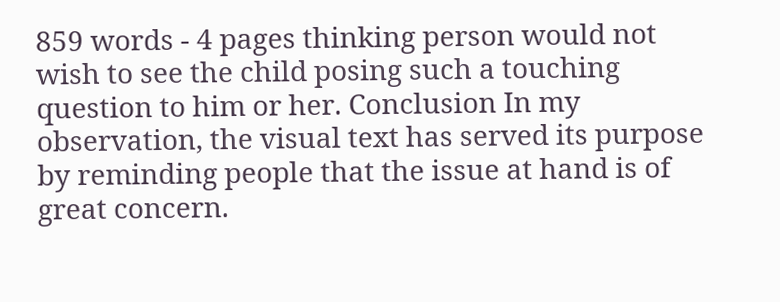859 words - 4 pages thinking person would not wish to see the child posing such a touching question to him or her. Conclusion In my observation, the visual text has served its purpose by reminding people that the issue at hand is of great concern.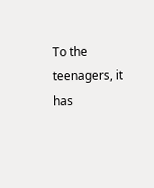To the teenagers, it has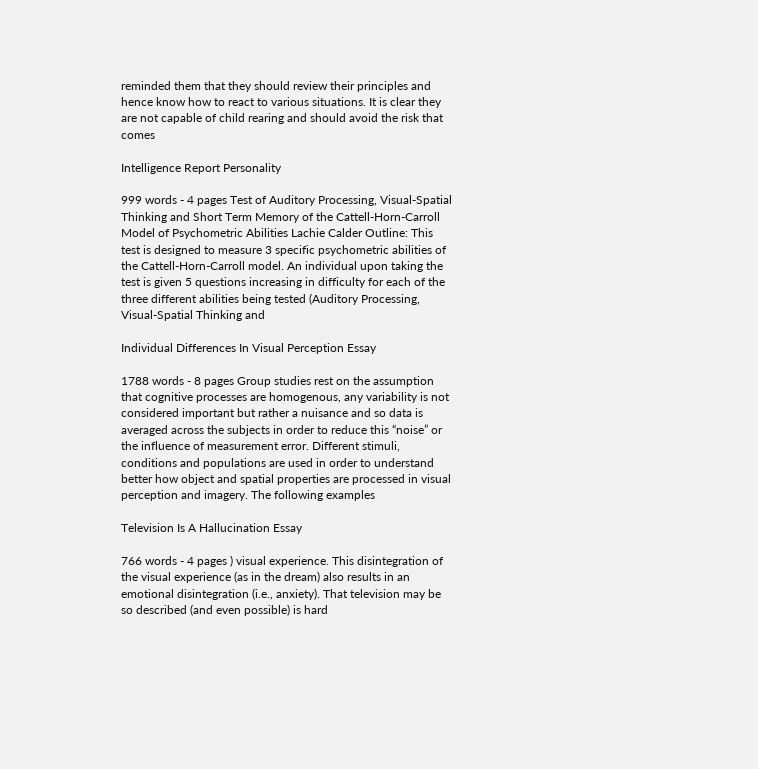reminded them that they should review their principles and hence know how to react to various situations. It is clear they are not capable of child rearing and should avoid the risk that comes

Intelligence Report Personality

999 words - 4 pages Test of Auditory Processing, Visual-Spatial Thinking and Short Term Memory of the Cattell-Horn-Carroll Model of Psychometric Abilities Lachie Calder Outline: This test is designed to measure 3 specific psychometric abilities of the Cattell-Horn-Carroll model. An individual upon taking the test is given 5 questions increasing in difficulty for each of the three different abilities being tested (Auditory Processing, Visual-Spatial Thinking and

Individual Differences In Visual Perception Essay

1788 words - 8 pages Group studies rest on the assumption that cognitive processes are homogenous, any variability is not considered important but rather a nuisance and so data is averaged across the subjects in order to reduce this “noise” or the influence of measurement error. Different stimuli, conditions and populations are used in order to understand better how object and spatial properties are processed in visual perception and imagery. The following examples

Television Is A Hallucination Essay

766 words - 4 pages ) visual experience. This disintegration of the visual experience (as in the dream) also results in an emotional disintegration (i.e., anxiety). That television may be so described (and even possible) is hard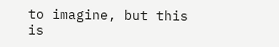to imagine, but this is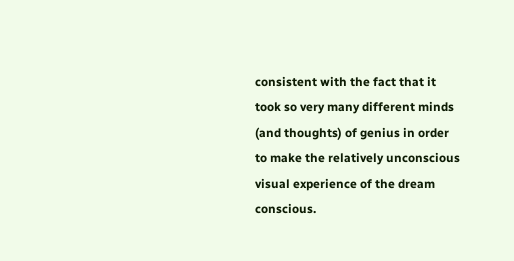consistent with the fact that it took so very many different minds (and thoughts) of genius in order to make the relatively unconscious visual experience of the dream conscious.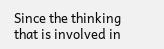Since the thinking that is involved in